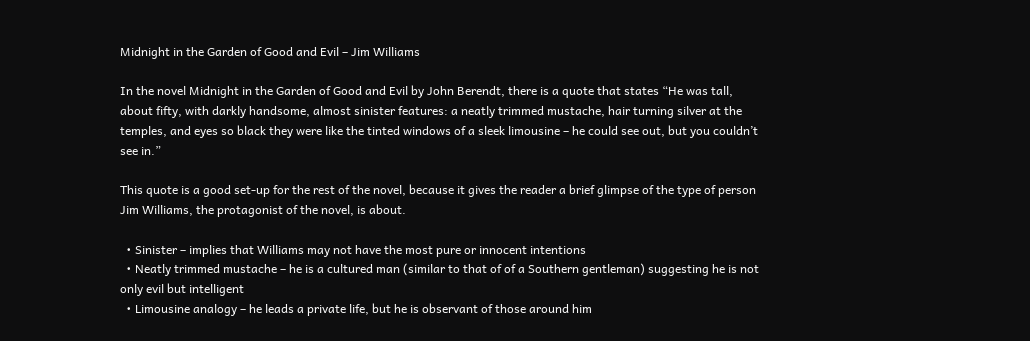Midnight in the Garden of Good and Evil – Jim Williams

In the novel Midnight in the Garden of Good and Evil by John Berendt, there is a quote that states “He was tall, about fifty, with darkly handsome, almost sinister features: a neatly trimmed mustache, hair turning silver at the temples, and eyes so black they were like the tinted windows of a sleek limousine – he could see out, but you couldn’t see in.”

This quote is a good set-up for the rest of the novel, because it gives the reader a brief glimpse of the type of person Jim Williams, the protagonist of the novel, is about.

  • Sinister – implies that Williams may not have the most pure or innocent intentions
  • Neatly trimmed mustache – he is a cultured man (similar to that of of a Southern gentleman) suggesting he is not only evil but intelligent
  • Limousine analogy – he leads a private life, but he is observant of those around him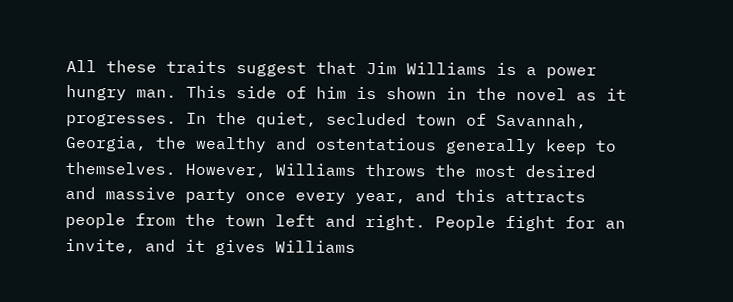All these traits suggest that Jim Williams is a power hungry man. This side of him is shown in the novel as it progresses. In the quiet, secluded town of Savannah, Georgia, the wealthy and ostentatious generally keep to themselves. However, Williams throws the most desired and massive party once every year, and this attracts people from the town left and right. People fight for an invite, and it gives Williams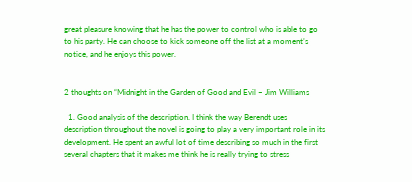great pleasure knowing that he has the power to control who is able to go to his party. He can choose to kick someone off the list at a moment’s notice, and he enjoys this power.


2 thoughts on “Midnight in the Garden of Good and Evil – Jim Williams

  1. Good analysis of the description. I think the way Berendt uses description throughout the novel is going to play a very important role in its development. He spent an awful lot of time describing so much in the first several chapters that it makes me think he is really trying to stress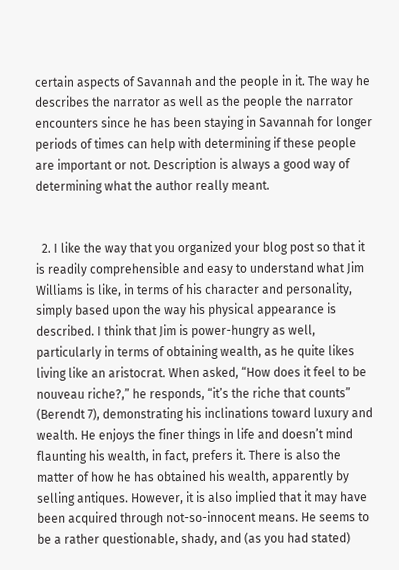certain aspects of Savannah and the people in it. The way he describes the narrator as well as the people the narrator encounters since he has been staying in Savannah for longer periods of times can help with determining if these people are important or not. Description is always a good way of determining what the author really meant.


  2. I like the way that you organized your blog post so that it is readily comprehensible and easy to understand what Jim Williams is like, in terms of his character and personality, simply based upon the way his physical appearance is described. I think that Jim is power-hungry as well, particularly in terms of obtaining wealth, as he quite likes living like an aristocrat. When asked, “How does it feel to be nouveau riche?,” he responds, “it’s the riche that counts” (Berendt 7), demonstrating his inclinations toward luxury and wealth. He enjoys the finer things in life and doesn’t mind flaunting his wealth, in fact, prefers it. There is also the matter of how he has obtained his wealth, apparently by selling antiques. However, it is also implied that it may have been acquired through not-so-innocent means. He seems to be a rather questionable, shady, and (as you had stated)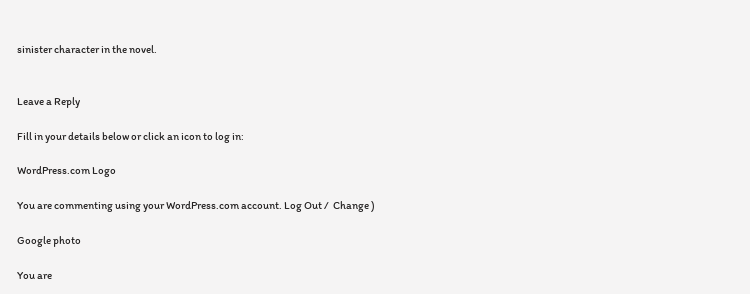sinister character in the novel.


Leave a Reply

Fill in your details below or click an icon to log in:

WordPress.com Logo

You are commenting using your WordPress.com account. Log Out /  Change )

Google photo

You are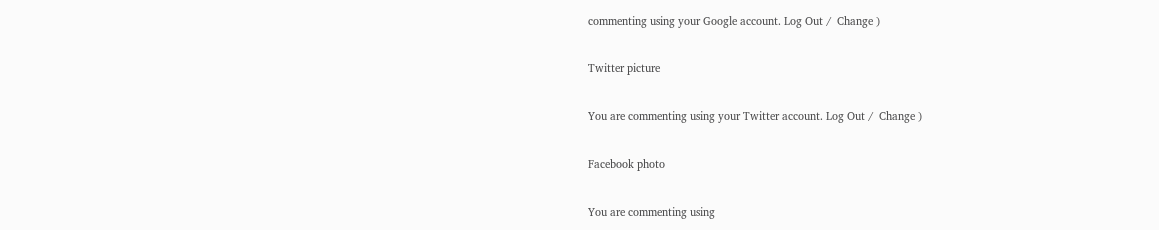commenting using your Google account. Log Out /  Change )

Twitter picture

You are commenting using your Twitter account. Log Out /  Change )

Facebook photo

You are commenting using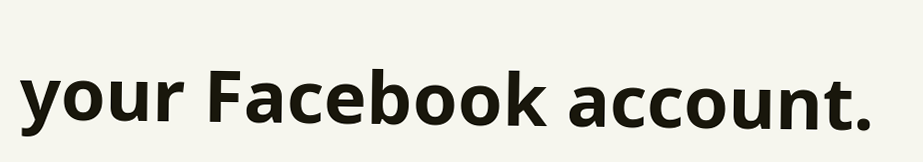your Facebook account.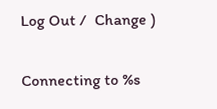Log Out /  Change )

Connecting to %s